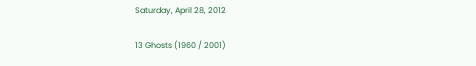Saturday, April 28, 2012

13 Ghosts (1960 / 2001)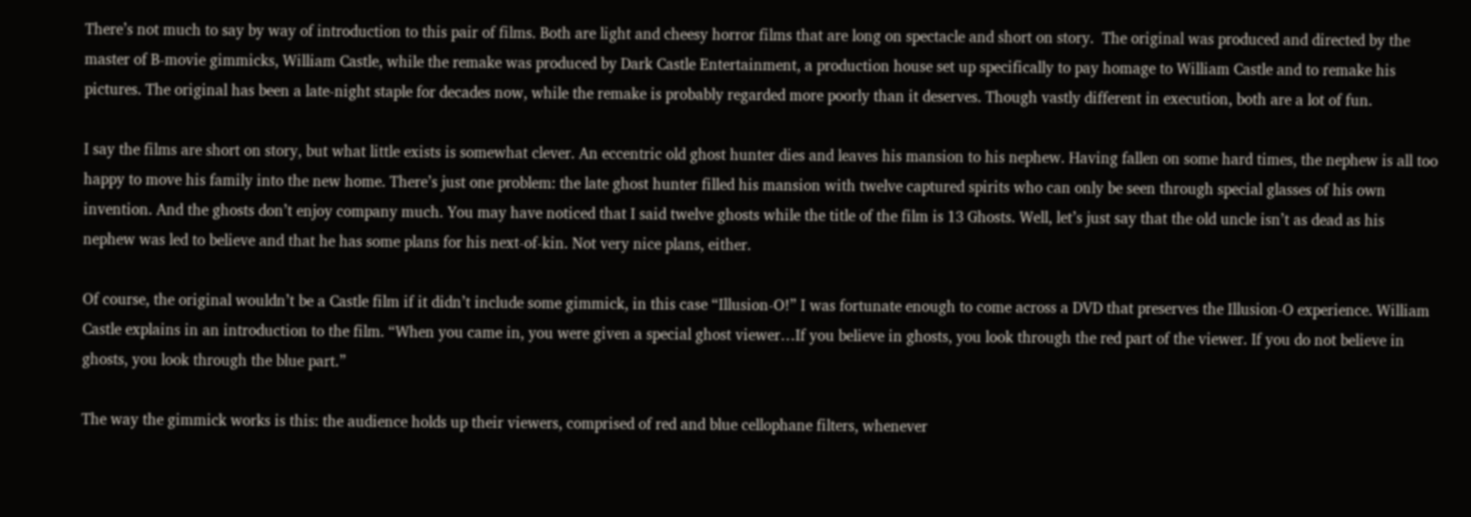There’s not much to say by way of introduction to this pair of films. Both are light and cheesy horror films that are long on spectacle and short on story.  The original was produced and directed by the master of B-movie gimmicks, William Castle, while the remake was produced by Dark Castle Entertainment, a production house set up specifically to pay homage to William Castle and to remake his pictures. The original has been a late-night staple for decades now, while the remake is probably regarded more poorly than it deserves. Though vastly different in execution, both are a lot of fun.

I say the films are short on story, but what little exists is somewhat clever. An eccentric old ghost hunter dies and leaves his mansion to his nephew. Having fallen on some hard times, the nephew is all too happy to move his family into the new home. There’s just one problem: the late ghost hunter filled his mansion with twelve captured spirits who can only be seen through special glasses of his own invention. And the ghosts don’t enjoy company much. You may have noticed that I said twelve ghosts while the title of the film is 13 Ghosts. Well, let’s just say that the old uncle isn’t as dead as his nephew was led to believe and that he has some plans for his next-of-kin. Not very nice plans, either.

Of course, the original wouldn’t be a Castle film if it didn’t include some gimmick, in this case “Illusion-O!” I was fortunate enough to come across a DVD that preserves the Illusion-O experience. William Castle explains in an introduction to the film. “When you came in, you were given a special ghost viewer…If you believe in ghosts, you look through the red part of the viewer. If you do not believe in ghosts, you look through the blue part.”

The way the gimmick works is this: the audience holds up their viewers, comprised of red and blue cellophane filters, whenever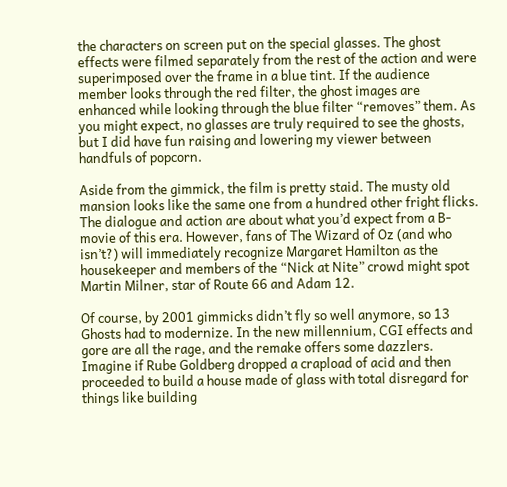the characters on screen put on the special glasses. The ghost effects were filmed separately from the rest of the action and were superimposed over the frame in a blue tint. If the audience member looks through the red filter, the ghost images are enhanced while looking through the blue filter “removes” them. As you might expect, no glasses are truly required to see the ghosts, but I did have fun raising and lowering my viewer between handfuls of popcorn.

Aside from the gimmick, the film is pretty staid. The musty old mansion looks like the same one from a hundred other fright flicks. The dialogue and action are about what you’d expect from a B-movie of this era. However, fans of The Wizard of Oz (and who isn’t?) will immediately recognize Margaret Hamilton as the housekeeper and members of the “Nick at Nite” crowd might spot Martin Milner, star of Route 66 and Adam 12.

Of course, by 2001 gimmicks didn’t fly so well anymore, so 13 Ghosts had to modernize. In the new millennium, CGI effects and gore are all the rage, and the remake offers some dazzlers. Imagine if Rube Goldberg dropped a crapload of acid and then proceeded to build a house made of glass with total disregard for things like building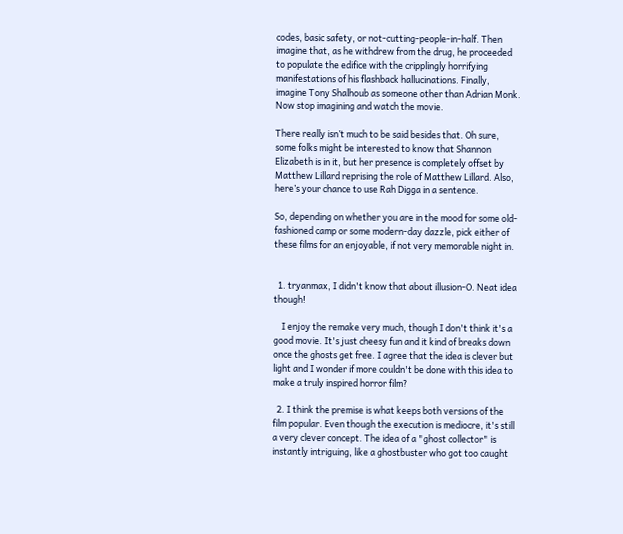codes, basic safety, or not-cutting-people-in-half. Then imagine that, as he withdrew from the drug, he proceeded to populate the edifice with the cripplingly horrifying manifestations of his flashback hallucinations. Finally, imagine Tony Shalhoub as someone other than Adrian Monk. Now stop imagining and watch the movie.

There really isn’t much to be said besides that. Oh sure, some folks might be interested to know that Shannon Elizabeth is in it, but her presence is completely offset by Matthew Lillard reprising the role of Matthew Lillard. Also, here’s your chance to use Rah Digga in a sentence.

So, depending on whether you are in the mood for some old-fashioned camp or some modern-day dazzle, pick either of these films for an enjoyable, if not very memorable night in.


  1. tryanmax, I didn't know that about illusion-O. Neat idea though!

    I enjoy the remake very much, though I don't think it's a good movie. It's just cheesy fun and it kind of breaks down once the ghosts get free. I agree that the idea is clever but light and I wonder if more couldn't be done with this idea to make a truly inspired horror film?

  2. I think the premise is what keeps both versions of the film popular. Even though the execution is mediocre, it's still a very clever concept. The idea of a "ghost collector" is instantly intriguing, like a ghostbuster who got too caught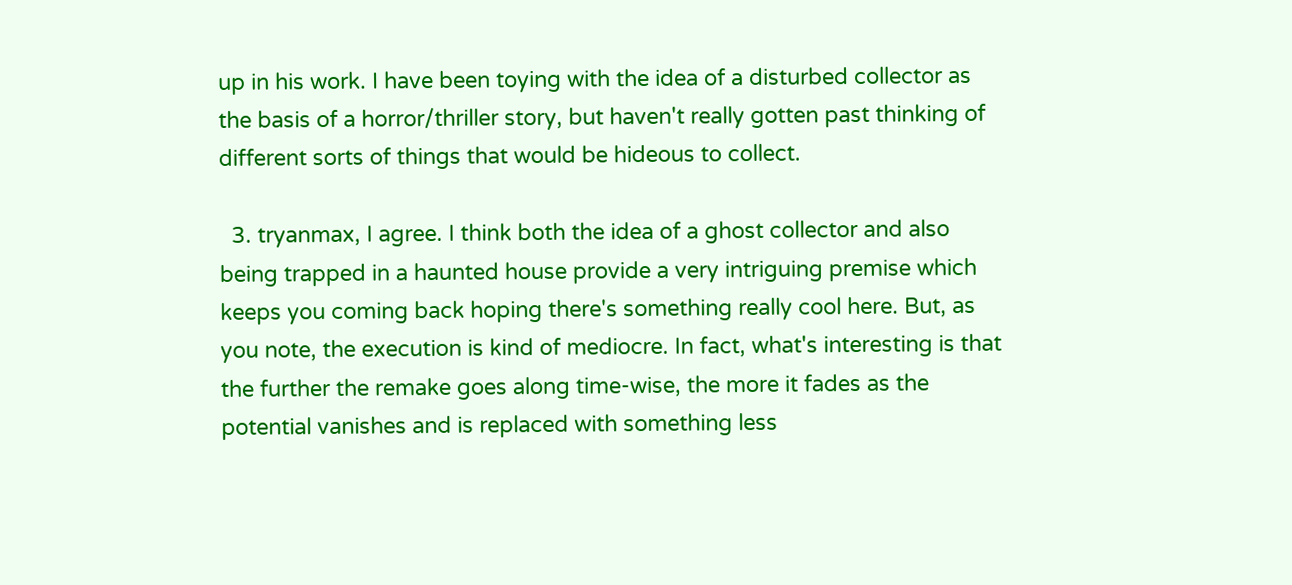up in his work. I have been toying with the idea of a disturbed collector as the basis of a horror/thriller story, but haven't really gotten past thinking of different sorts of things that would be hideous to collect.

  3. tryanmax, I agree. I think both the idea of a ghost collector and also being trapped in a haunted house provide a very intriguing premise which keeps you coming back hoping there's something really cool here. But, as you note, the execution is kind of mediocre. In fact, what's interesting is that the further the remake goes along time-wise, the more it fades as the potential vanishes and is replaced with something less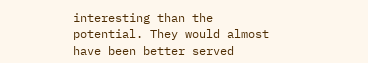interesting than the potential. They would almost have been better served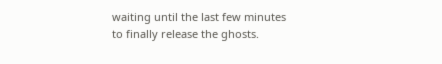waiting until the last few minutes to finally release the ghosts.